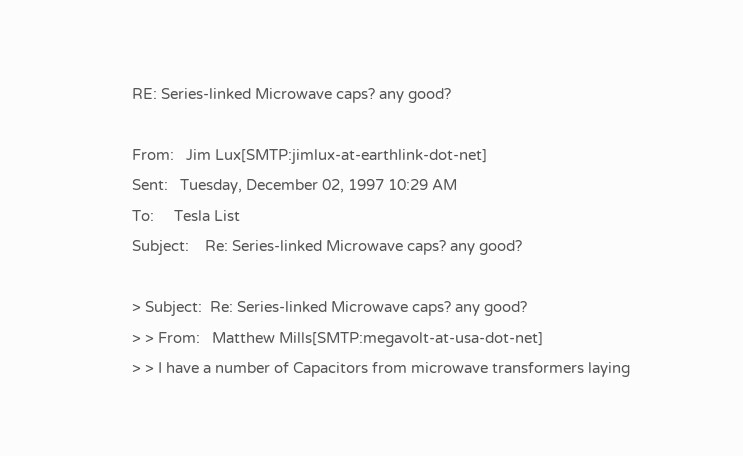RE: Series-linked Microwave caps? any good?

From:   Jim Lux[SMTP:jimlux-at-earthlink-dot-net]
Sent:   Tuesday, December 02, 1997 10:29 AM
To:     Tesla List
Subject:    Re: Series-linked Microwave caps? any good?

> Subject:  Re: Series-linked Microwave caps? any good?
> > From:   Matthew Mills[SMTP:megavolt-at-usa-dot-net]
> > I have a number of Capacitors from microwave transformers laying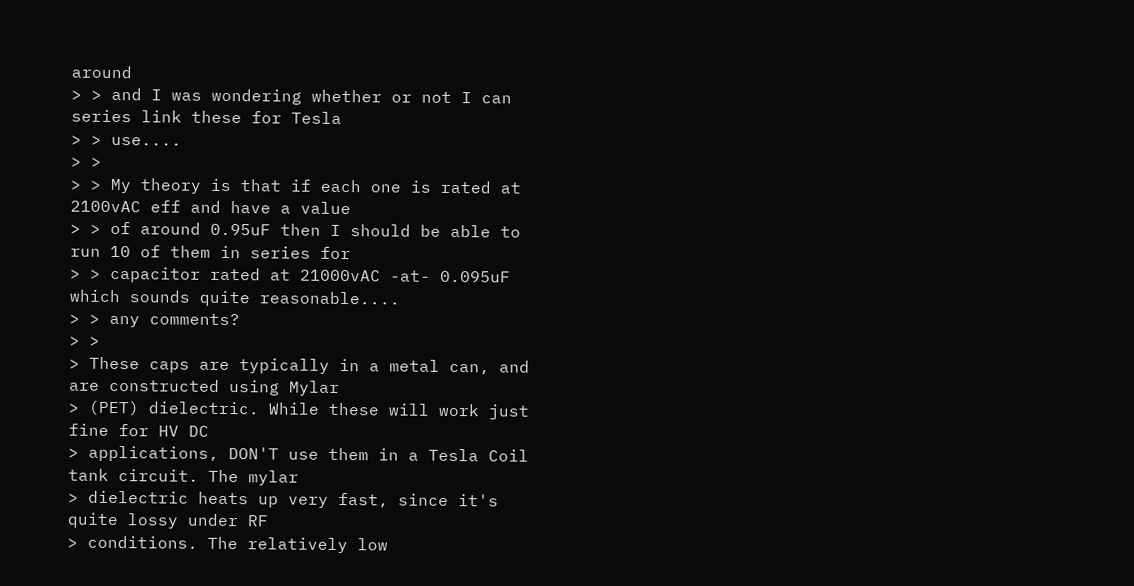around
> > and I was wondering whether or not I can series link these for Tesla
> > use....
> >
> > My theory is that if each one is rated at 2100vAC eff and have a value
> > of around 0.95uF then I should be able to run 10 of them in series for
> > capacitor rated at 21000vAC -at- 0.095uF which sounds quite reasonable....
> > any comments?
> >
> These caps are typically in a metal can, and are constructed using Mylar
> (PET) dielectric. While these will work just fine for HV DC
> applications, DON'T use them in a Tesla Coil tank circuit. The mylar
> dielectric heats up very fast, since it's quite lossy under RF
> conditions. The relatively low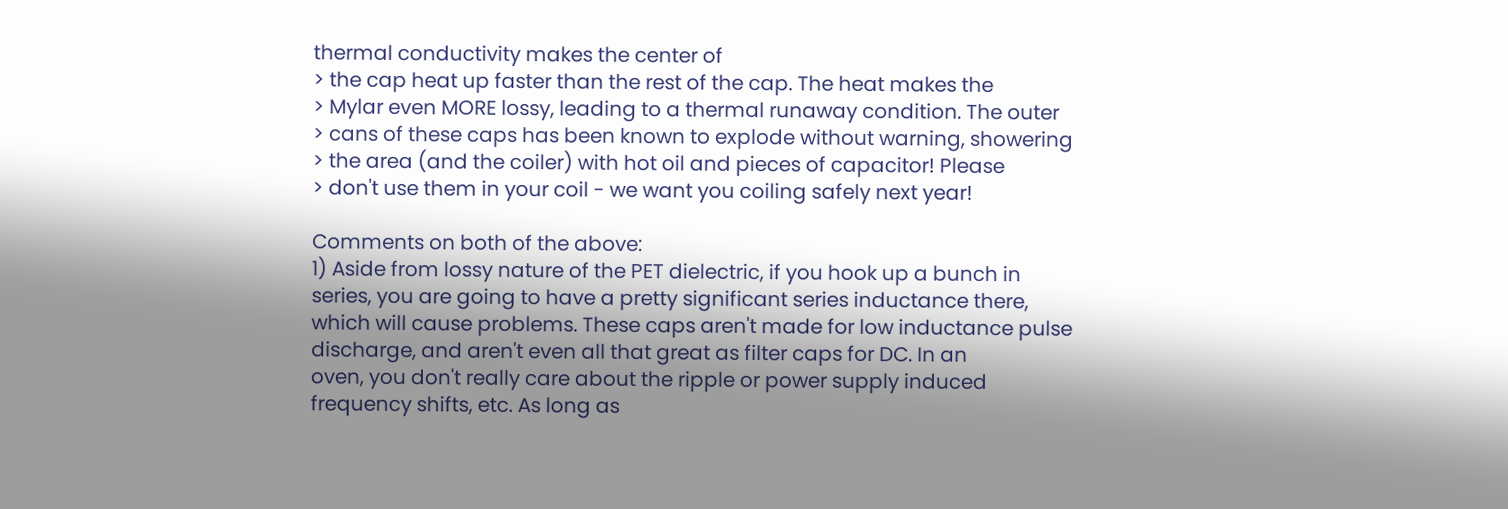thermal conductivity makes the center of
> the cap heat up faster than the rest of the cap. The heat makes the
> Mylar even MORE lossy, leading to a thermal runaway condition. The outer
> cans of these caps has been known to explode without warning, showering
> the area (and the coiler) with hot oil and pieces of capacitor! Please
> don't use them in your coil - we want you coiling safely next year!

Comments on both of the above:
1) Aside from lossy nature of the PET dielectric, if you hook up a bunch in
series, you are going to have a pretty significant series inductance there,
which will cause problems. These caps aren't made for low inductance pulse
discharge, and aren't even all that great as filter caps for DC. In an
oven, you don't really care about the ripple or power supply induced
frequency shifts, etc. As long as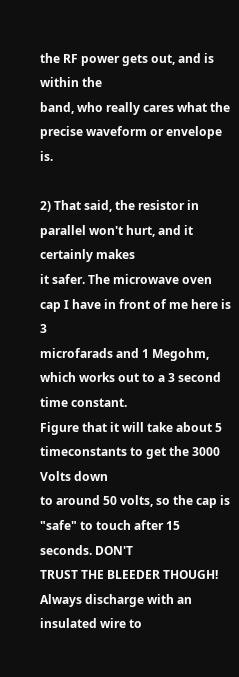the RF power gets out, and is within the
band, who really cares what the precise waveform or envelope is.

2) That said, the resistor in parallel won't hurt, and it certainly makes
it safer. The microwave oven cap I have in front of me here is 3
microfarads and 1 Megohm, which works out to a 3 second time constant.
Figure that it will take about 5  timeconstants to get the 3000 Volts down
to around 50 volts, so the cap is "safe" to touch after 15 seconds. DON'T
TRUST THE BLEEDER THOUGH! Always discharge with an insulated wire to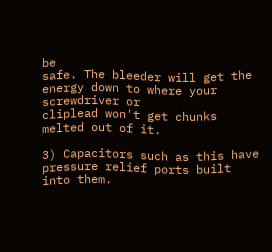be
safe. The bleeder will get the energy down to where your screwdriver or
cliplead won't get chunks melted out of it.

3) Capacitors such as this have pressure relief ports built into them.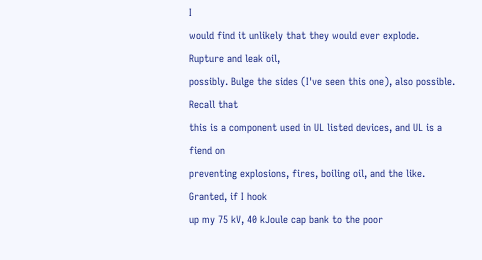I
would find it unlikely that they would ever explode. Rupture and leak oil,
possibly. Bulge the sides (I've seen this one), also possible. Recall that
this is a component used in UL listed devices, and UL is a fiend on
preventing explosions, fires, boiling oil, and the like. Granted, if I hook
up my 75 kV, 40 kJoule cap bank to the poor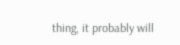thing, it probably will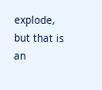explode, but that is an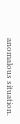anomalous situation.